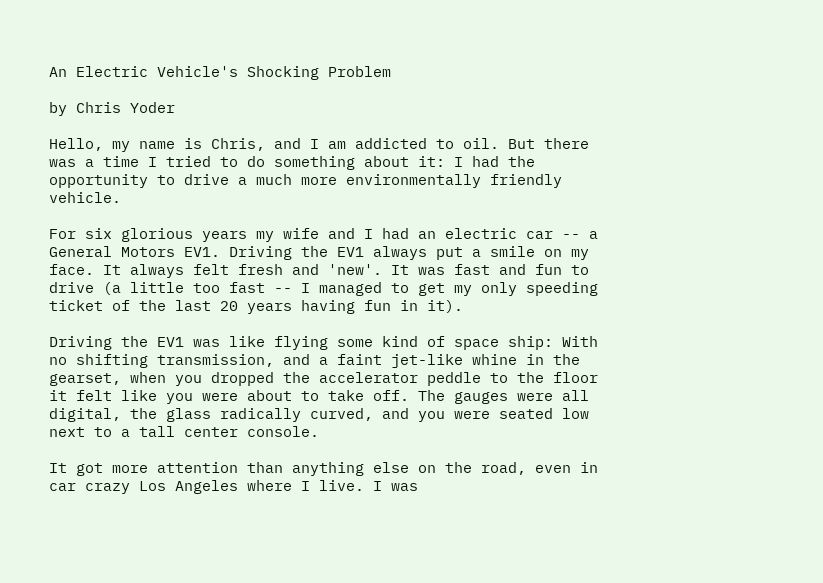An Electric Vehicle's Shocking Problem

by Chris Yoder

Hello, my name is Chris, and I am addicted to oil. But there was a time I tried to do something about it: I had the opportunity to drive a much more environmentally friendly vehicle.

For six glorious years my wife and I had an electric car -- a General Motors EV1. Driving the EV1 always put a smile on my face. It always felt fresh and 'new'. It was fast and fun to drive (a little too fast -- I managed to get my only speeding ticket of the last 20 years having fun in it).

Driving the EV1 was like flying some kind of space ship: With no shifting transmission, and a faint jet-like whine in the gearset, when you dropped the accelerator peddle to the floor it felt like you were about to take off. The gauges were all digital, the glass radically curved, and you were seated low next to a tall center console.

It got more attention than anything else on the road, even in car crazy Los Angeles where I live. I was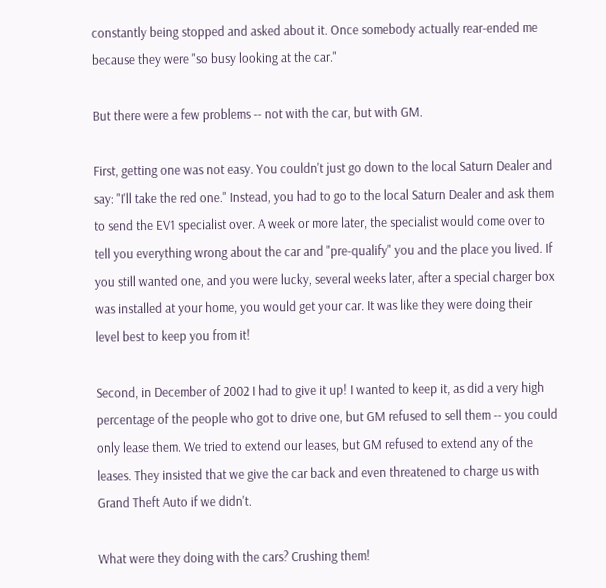constantly being stopped and asked about it. Once somebody actually rear-ended me because they were "so busy looking at the car."

But there were a few problems -- not with the car, but with GM.

First, getting one was not easy. You couldn't just go down to the local Saturn Dealer and say: "I'll take the red one." Instead, you had to go to the local Saturn Dealer and ask them to send the EV1 specialist over. A week or more later, the specialist would come over to tell you everything wrong about the car and "pre-qualify" you and the place you lived. If you still wanted one, and you were lucky, several weeks later, after a special charger box was installed at your home, you would get your car. It was like they were doing their level best to keep you from it!

Second, in December of 2002 I had to give it up! I wanted to keep it, as did a very high percentage of the people who got to drive one, but GM refused to sell them -- you could only lease them. We tried to extend our leases, but GM refused to extend any of the leases. They insisted that we give the car back and even threatened to charge us with Grand Theft Auto if we didn't.

What were they doing with the cars? Crushing them!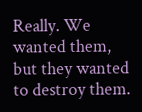Really. We wanted them, but they wanted to destroy them.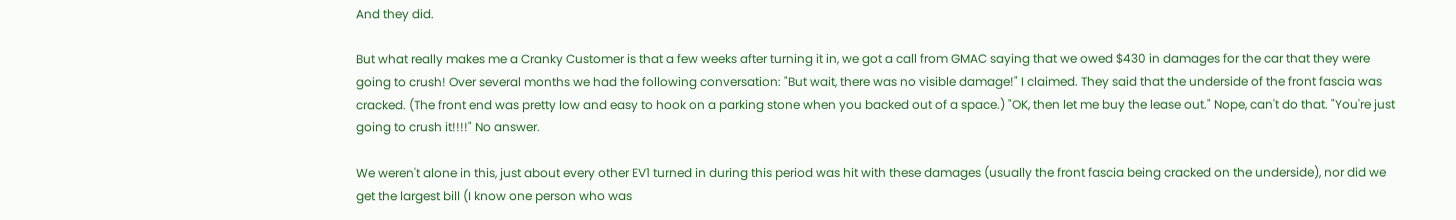And they did.

But what really makes me a Cranky Customer is that a few weeks after turning it in, we got a call from GMAC saying that we owed $430 in damages for the car that they were going to crush! Over several months we had the following conversation: "But wait, there was no visible damage!" I claimed. They said that the underside of the front fascia was cracked. (The front end was pretty low and easy to hook on a parking stone when you backed out of a space.) "OK, then let me buy the lease out." Nope, can't do that. "You're just going to crush it!!!!" No answer.

We weren't alone in this, just about every other EV1 turned in during this period was hit with these damages (usually the front fascia being cracked on the underside), nor did we get the largest bill (I know one person who was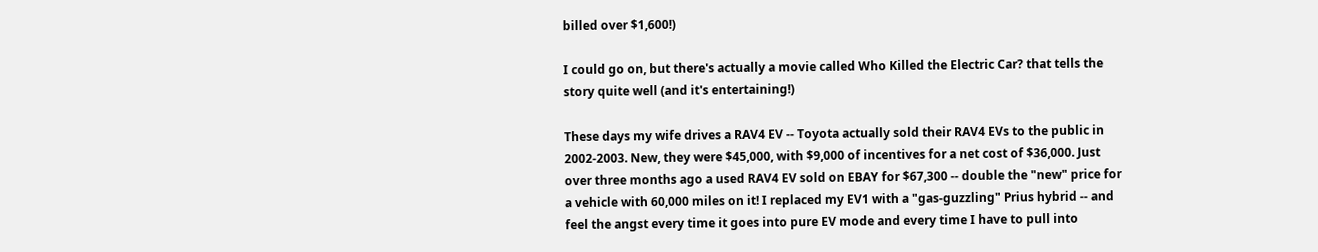billed over $1,600!)

I could go on, but there's actually a movie called Who Killed the Electric Car? that tells the story quite well (and it's entertaining!)

These days my wife drives a RAV4 EV -- Toyota actually sold their RAV4 EVs to the public in 2002-2003. New, they were $45,000, with $9,000 of incentives for a net cost of $36,000. Just over three months ago a used RAV4 EV sold on EBAY for $67,300 -- double the "new" price for a vehicle with 60,000 miles on it! I replaced my EV1 with a "gas-guzzling" Prius hybrid -- and feel the angst every time it goes into pure EV mode and every time I have to pull into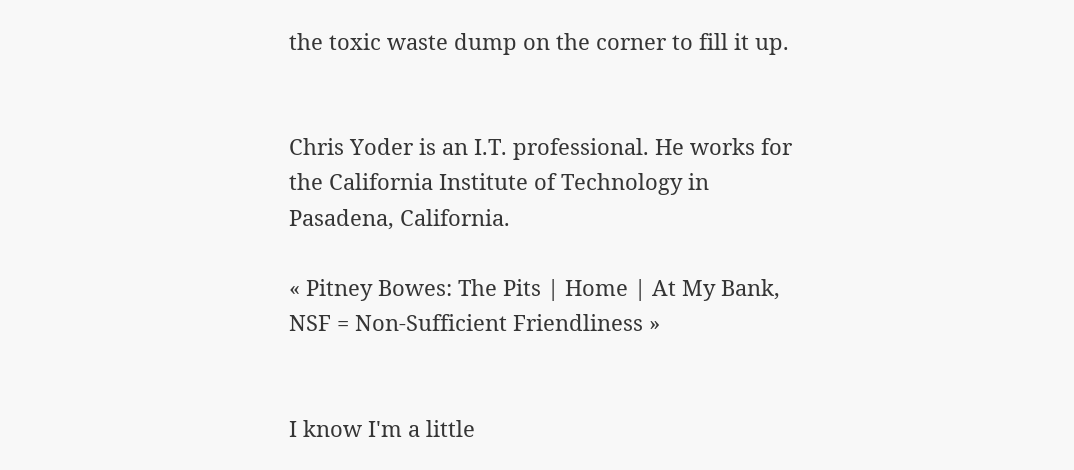the toxic waste dump on the corner to fill it up.


Chris Yoder is an I.T. professional. He works for the California Institute of Technology in Pasadena, California.

« Pitney Bowes: The Pits | Home | At My Bank, NSF = Non-Sufficient Friendliness »


I know I'm a little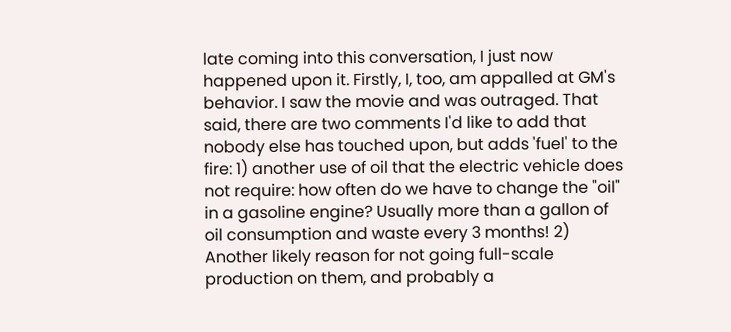late coming into this conversation, I just now happened upon it. Firstly, I, too, am appalled at GM's behavior. I saw the movie and was outraged. That said, there are two comments I'd like to add that nobody else has touched upon, but adds 'fuel' to the fire: 1) another use of oil that the electric vehicle does not require: how often do we have to change the "oil" in a gasoline engine? Usually more than a gallon of oil consumption and waste every 3 months! 2) Another likely reason for not going full-scale production on them, and probably a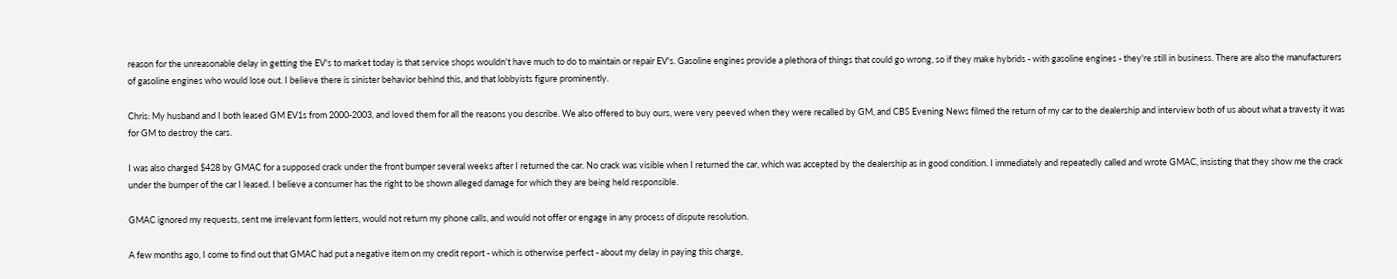reason for the unreasonable delay in getting the EV's to market today is that service shops wouldn't have much to do to maintain or repair EV's. Gasoline engines provide a plethora of things that could go wrong, so if they make hybrids - with gasoline engines - they're still in business. There are also the manufacturers of gasoline engines who would lose out. I believe there is sinister behavior behind this, and that lobbyists figure prominently.

Chris: My husband and I both leased GM EV1s from 2000-2003, and loved them for all the reasons you describe. We also offered to buy ours, were very peeved when they were recalled by GM, and CBS Evening News filmed the return of my car to the dealership and interview both of us about what a travesty it was for GM to destroy the cars.

I was also charged $428 by GMAC for a supposed crack under the front bumper several weeks after I returned the car. No crack was visible when I returned the car, which was accepted by the dealership as in good condition. I immediately and repeatedly called and wrote GMAC, insisting that they show me the crack under the bumper of the car I leased. I believe a consumer has the right to be shown alleged damage for which they are being held responsible.

GMAC ignored my requests, sent me irrelevant form letters, would not return my phone calls, and would not offer or engage in any process of dispute resolution.

A few months ago, I come to find out that GMAC had put a negative item on my credit report - which is otherwise perfect - about my delay in paying this charge,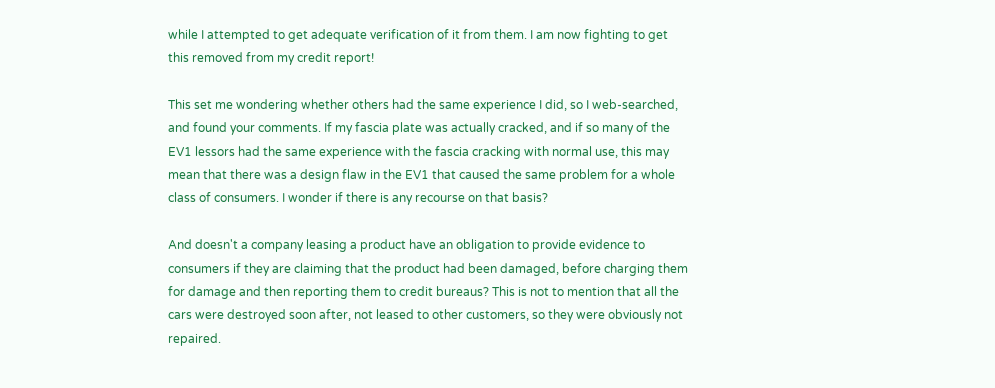while I attempted to get adequate verification of it from them. I am now fighting to get this removed from my credit report!

This set me wondering whether others had the same experience I did, so I web-searched, and found your comments. If my fascia plate was actually cracked, and if so many of the EV1 lessors had the same experience with the fascia cracking with normal use, this may mean that there was a design flaw in the EV1 that caused the same problem for a whole class of consumers. I wonder if there is any recourse on that basis?

And doesn't a company leasing a product have an obligation to provide evidence to consumers if they are claiming that the product had been damaged, before charging them for damage and then reporting them to credit bureaus? This is not to mention that all the cars were destroyed soon after, not leased to other customers, so they were obviously not repaired.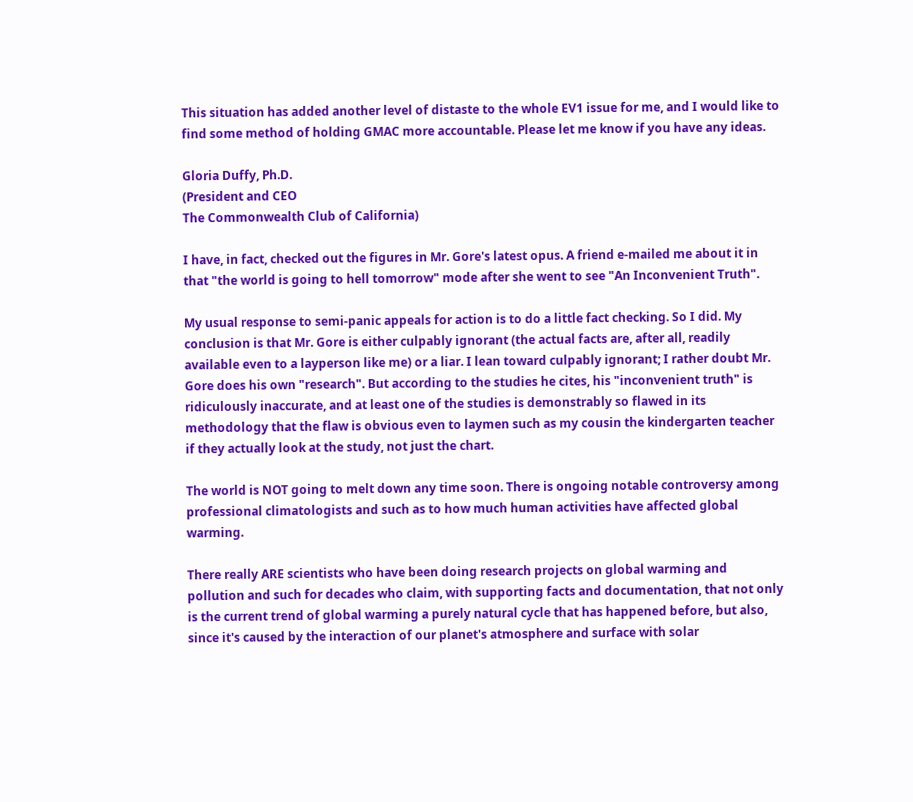This situation has added another level of distaste to the whole EV1 issue for me, and I would like to find some method of holding GMAC more accountable. Please let me know if you have any ideas.

Gloria Duffy, Ph.D.
(President and CEO
The Commonwealth Club of California)

I have, in fact, checked out the figures in Mr. Gore's latest opus. A friend e-mailed me about it in that "the world is going to hell tomorrow" mode after she went to see "An Inconvenient Truth".

My usual response to semi-panic appeals for action is to do a little fact checking. So I did. My conclusion is that Mr. Gore is either culpably ignorant (the actual facts are, after all, readily available even to a layperson like me) or a liar. I lean toward culpably ignorant; I rather doubt Mr. Gore does his own "research". But according to the studies he cites, his "inconvenient truth" is ridiculously inaccurate, and at least one of the studies is demonstrably so flawed in its methodology that the flaw is obvious even to laymen such as my cousin the kindergarten teacher if they actually look at the study, not just the chart.

The world is NOT going to melt down any time soon. There is ongoing notable controversy among professional climatologists and such as to how much human activities have affected global warming.

There really ARE scientists who have been doing research projects on global warming and pollution and such for decades who claim, with supporting facts and documentation, that not only is the current trend of global warming a purely natural cycle that has happened before, but also, since it's caused by the interaction of our planet's atmosphere and surface with solar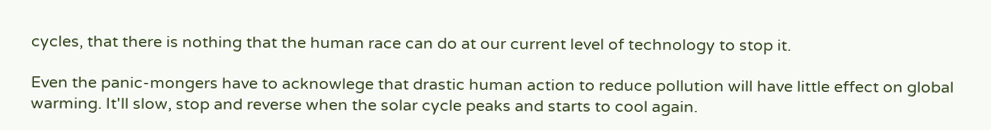cycles, that there is nothing that the human race can do at our current level of technology to stop it.

Even the panic-mongers have to acknowlege that drastic human action to reduce pollution will have little effect on global warming. It'll slow, stop and reverse when the solar cycle peaks and starts to cool again.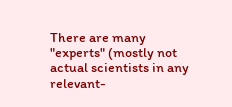There are many "experts" (mostly not actual scientists in any relevant-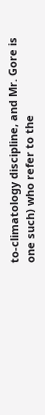to-climatology discipline, and Mr. Gore is one such) who refer to the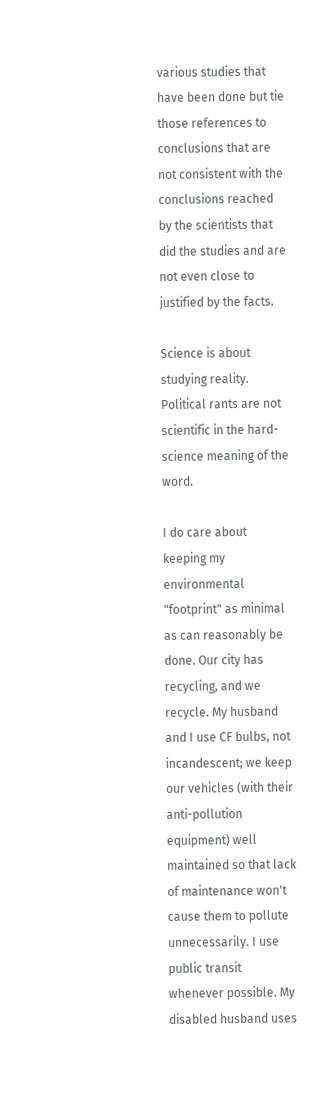various studies that have been done but tie those references to conclusions that are not consistent with the conclusions reached by the scientists that did the studies and are not even close to justified by the facts.

Science is about studying reality. Political rants are not scientific in the hard-science meaning of the word.

I do care about keeping my environmental "footprint" as minimal as can reasonably be done. Our city has recycling, and we recycle. My husband and I use CF bulbs, not incandescent; we keep our vehicles (with their anti-pollution equipment) well maintained so that lack of maintenance won't cause them to pollute unnecessarily. I use public transit whenever possible. My disabled husband uses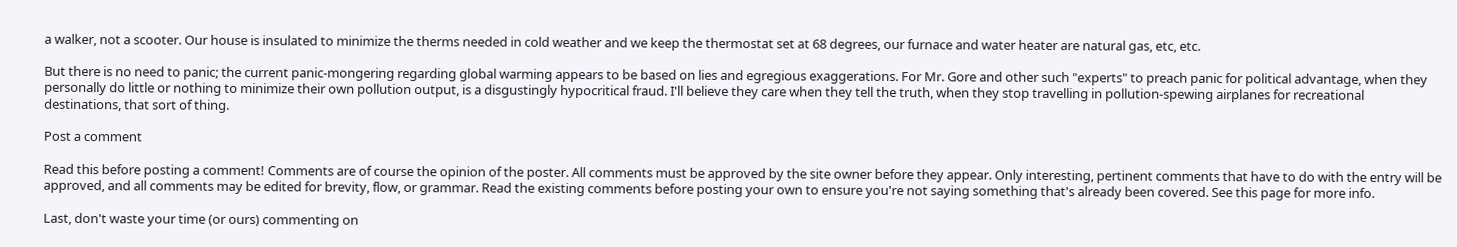a walker, not a scooter. Our house is insulated to minimize the therms needed in cold weather and we keep the thermostat set at 68 degrees, our furnace and water heater are natural gas, etc, etc.

But there is no need to panic; the current panic-mongering regarding global warming appears to be based on lies and egregious exaggerations. For Mr. Gore and other such "experts" to preach panic for political advantage, when they personally do little or nothing to minimize their own pollution output, is a disgustingly hypocritical fraud. I'll believe they care when they tell the truth, when they stop travelling in pollution-spewing airplanes for recreational destinations, that sort of thing.

Post a comment

Read this before posting a comment! Comments are of course the opinion of the poster. All comments must be approved by the site owner before they appear. Only interesting, pertinent comments that have to do with the entry will be approved, and all comments may be edited for brevity, flow, or grammar. Read the existing comments before posting your own to ensure you're not saying something that's already been covered. See this page for more info.

Last, don't waste your time (or ours) commenting on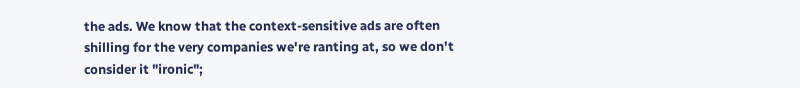the ads. We know that the context-sensitive ads are often shilling for the very companies we're ranting at, so we don't consider it "ironic";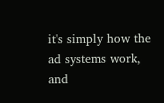it's simply how the ad systems work, and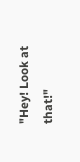"Hey! Look at that!"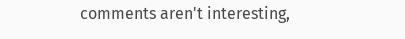comments aren't interesting,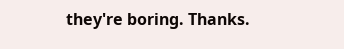they're boring. Thanks.